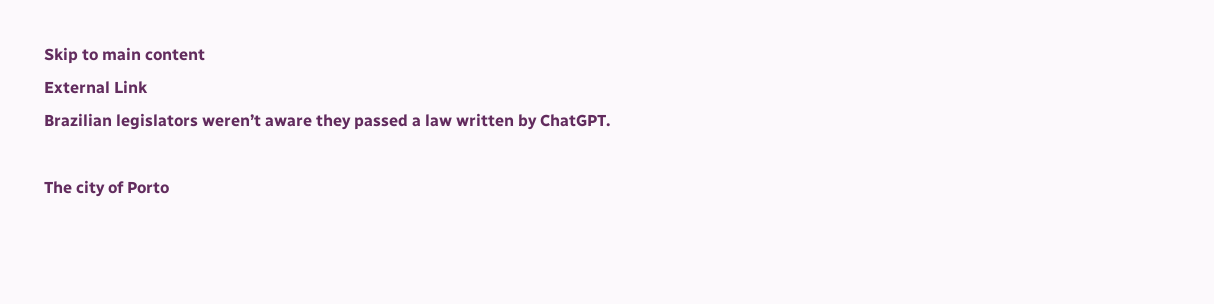Skip to main content
External Link
Brazilian legislators weren’t aware they passed a law written by ChatGPT.

The city of Porto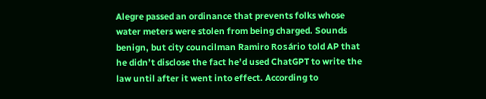Alegre passed an ordinance that prevents folks whose water meters were stolen from being charged. Sounds benign, but city councilman Ramiro Rosário told AP that he didn’t disclose the fact he’d used ChatGPT to write the law until after it went into effect. According to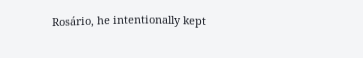Rosário, he intentionally kept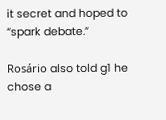it secret and hoped to “spark debate.”

Rosário also told g1 he chose a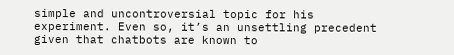simple and uncontroversial topic for his experiment. Even so, it’s an unsettling precedent given that chatbots are known to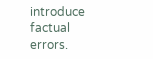introduce factual errors.